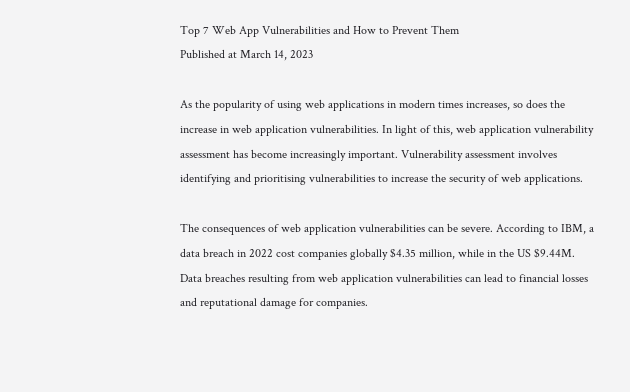Top 7 Web App Vulnerabilities and How to Prevent Them
Published at March 14, 2023

As the popularity of using web applications in modern times increases, so does the increase in web application vulnerabilities. In light of this, web application vulnerability assessment has become increasingly important. Vulnerability assessment involves identifying and prioritising vulnerabilities to increase the security of web applications.

The consequences of web application vulnerabilities can be severe. According to IBM, a data breach in 2022 cost companies globally $4.35 million, while in the US $9.44M. Data breaches resulting from web application vulnerabilities can lead to financial losses and reputational damage for companies.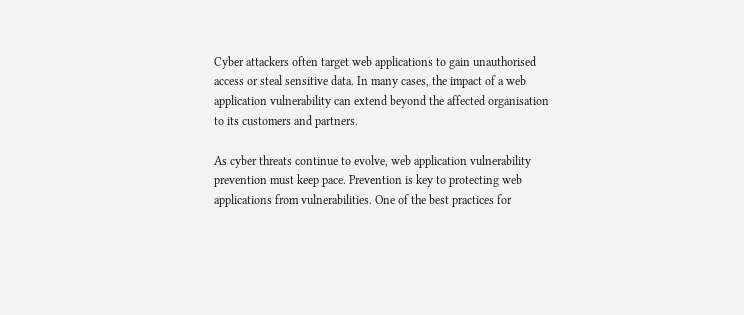Cyber attackers often target web applications to gain unauthorised access or steal sensitive data. In many cases, the impact of a web application vulnerability can extend beyond the affected organisation to its customers and partners.

As cyber threats continue to evolve, web application vulnerability prevention must keep pace. Prevention is key to protecting web applications from vulnerabilities. One of the best practices for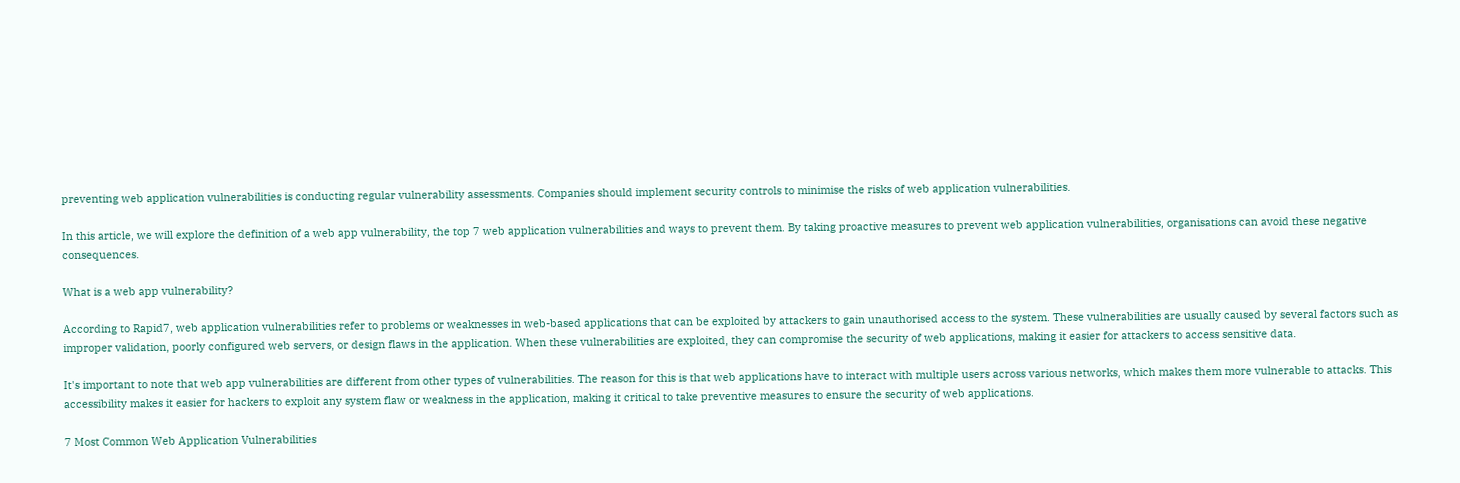preventing web application vulnerabilities is conducting regular vulnerability assessments. Companies should implement security controls to minimise the risks of web application vulnerabilities.

In this article, we will explore the definition of a web app vulnerability, the top 7 web application vulnerabilities and ways to prevent them. By taking proactive measures to prevent web application vulnerabilities, organisations can avoid these negative consequences.

What is a web app vulnerability?

According to Rapid7, web application vulnerabilities refer to problems or weaknesses in web-based applications that can be exploited by attackers to gain unauthorised access to the system. These vulnerabilities are usually caused by several factors such as improper validation, poorly configured web servers, or design flaws in the application. When these vulnerabilities are exploited, they can compromise the security of web applications, making it easier for attackers to access sensitive data.

It's important to note that web app vulnerabilities are different from other types of vulnerabilities. The reason for this is that web applications have to interact with multiple users across various networks, which makes them more vulnerable to attacks. This accessibility makes it easier for hackers to exploit any system flaw or weakness in the application, making it critical to take preventive measures to ensure the security of web applications.

7 Most Common Web Application Vulnerabilities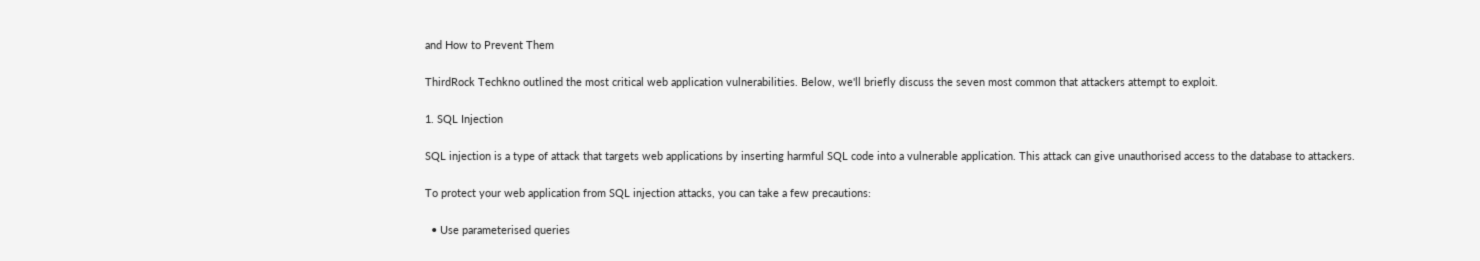and How to Prevent Them

ThirdRock Techkno outlined the most critical web application vulnerabilities. Below, we'll briefly discuss the seven most common that attackers attempt to exploit.

1. SQL Injection

SQL injection is a type of attack that targets web applications by inserting harmful SQL code into a vulnerable application. This attack can give unauthorised access to the database to attackers.

To protect your web application from SQL injection attacks, you can take a few precautions:

  • Use parameterised queries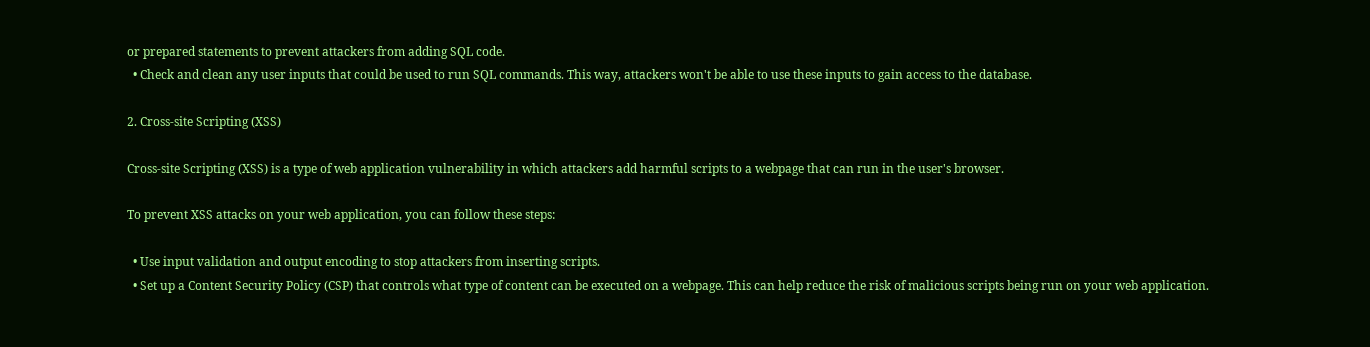or prepared statements to prevent attackers from adding SQL code.
  • Check and clean any user inputs that could be used to run SQL commands. This way, attackers won't be able to use these inputs to gain access to the database.

2. Cross-site Scripting (XSS)

Cross-site Scripting (XSS) is a type of web application vulnerability in which attackers add harmful scripts to a webpage that can run in the user's browser.

To prevent XSS attacks on your web application, you can follow these steps:

  • Use input validation and output encoding to stop attackers from inserting scripts.
  • Set up a Content Security Policy (CSP) that controls what type of content can be executed on a webpage. This can help reduce the risk of malicious scripts being run on your web application.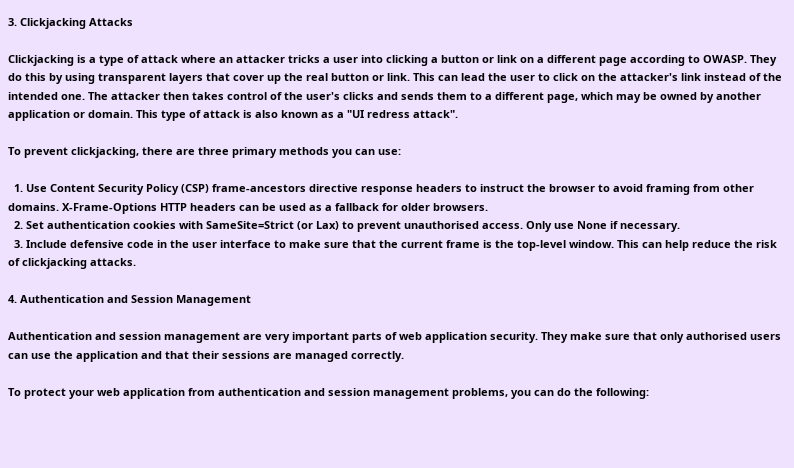3. Clickjacking Attacks

Clickjacking is a type of attack where an attacker tricks a user into clicking a button or link on a different page according to OWASP. They do this by using transparent layers that cover up the real button or link. This can lead the user to click on the attacker's link instead of the intended one. The attacker then takes control of the user's clicks and sends them to a different page, which may be owned by another application or domain. This type of attack is also known as a "UI redress attack".

To prevent clickjacking, there are three primary methods you can use:

  1. Use Content Security Policy (CSP) frame-ancestors directive response headers to instruct the browser to avoid framing from other domains. X-Frame-Options HTTP headers can be used as a fallback for older browsers.
  2. Set authentication cookies with SameSite=Strict (or Lax) to prevent unauthorised access. Only use None if necessary.
  3. Include defensive code in the user interface to make sure that the current frame is the top-level window. This can help reduce the risk of clickjacking attacks.

4. Authentication and Session Management

Authentication and session management are very important parts of web application security. They make sure that only authorised users can use the application and that their sessions are managed correctly.

To protect your web application from authentication and session management problems, you can do the following: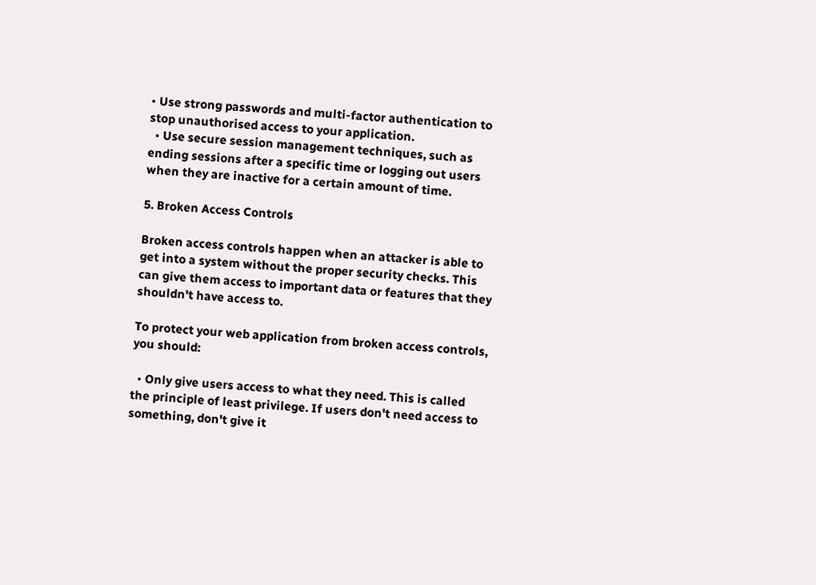• Use strong passwords and multi-factor authentication to stop unauthorised access to your application.
  • Use secure session management techniques, such as ending sessions after a specific time or logging out users when they are inactive for a certain amount of time.

5. Broken Access Controls

Broken access controls happen when an attacker is able to get into a system without the proper security checks. This can give them access to important data or features that they shouldn't have access to.

To protect your web application from broken access controls, you should:

  • Only give users access to what they need. This is called the principle of least privilege. If users don't need access to something, don't give it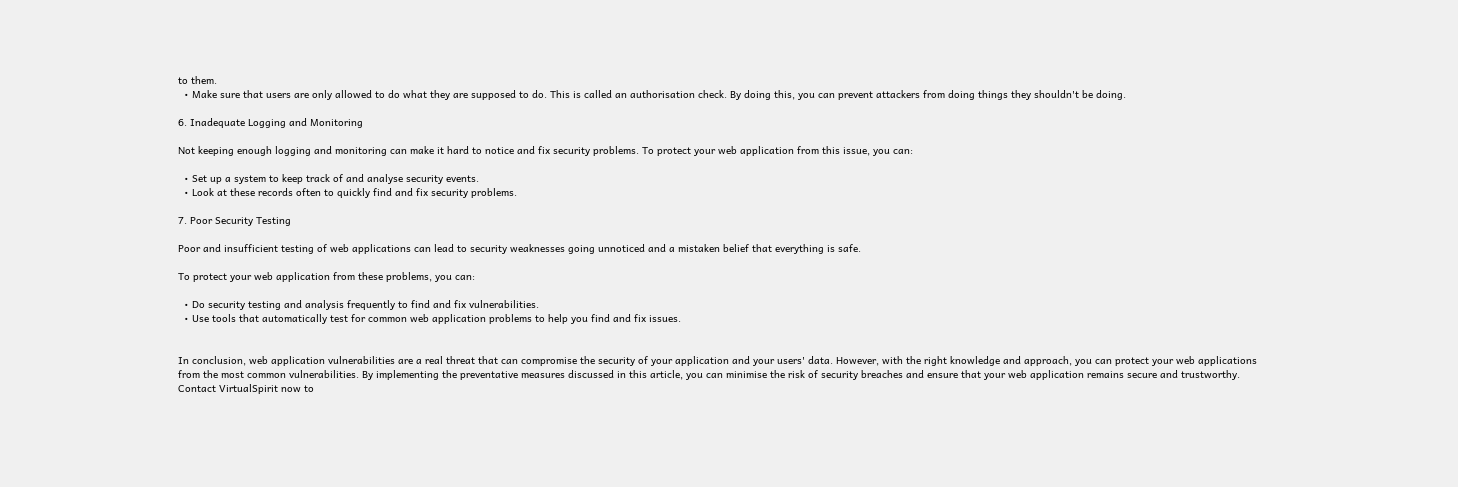to them.
  • Make sure that users are only allowed to do what they are supposed to do. This is called an authorisation check. By doing this, you can prevent attackers from doing things they shouldn't be doing.

6. Inadequate Logging and Monitoring

Not keeping enough logging and monitoring can make it hard to notice and fix security problems. To protect your web application from this issue, you can:

  • Set up a system to keep track of and analyse security events.
  • Look at these records often to quickly find and fix security problems.

7. Poor Security Testing

Poor and insufficient testing of web applications can lead to security weaknesses going unnoticed and a mistaken belief that everything is safe.

To protect your web application from these problems, you can:

  • Do security testing and analysis frequently to find and fix vulnerabilities.
  • Use tools that automatically test for common web application problems to help you find and fix issues.


In conclusion, web application vulnerabilities are a real threat that can compromise the security of your application and your users' data. However, with the right knowledge and approach, you can protect your web applications from the most common vulnerabilities. By implementing the preventative measures discussed in this article, you can minimise the risk of security breaches and ensure that your web application remains secure and trustworthy. Contact VirtualSpirit now to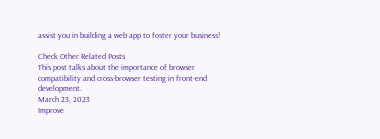assist you in building a web app to foster your business!

Check Other Related Posts
This post talks about the importance of browser compatibility and cross-browser testing in front-end development.
March 23, 2023
Improve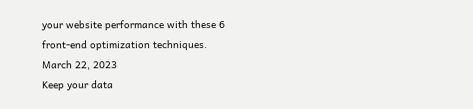your website performance with these 6 front-end optimization techniques.
March 22, 2023
Keep your data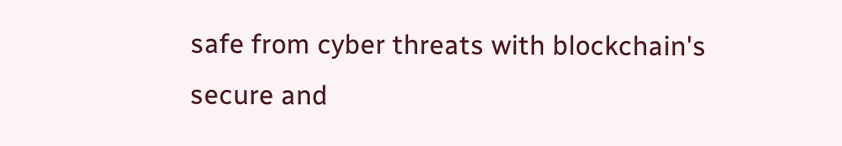safe from cyber threats with blockchain's secure and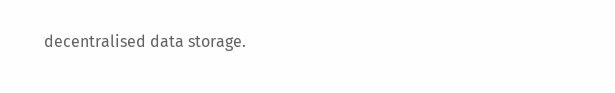decentralised data storage.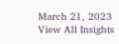March 21, 2023
View All Insights